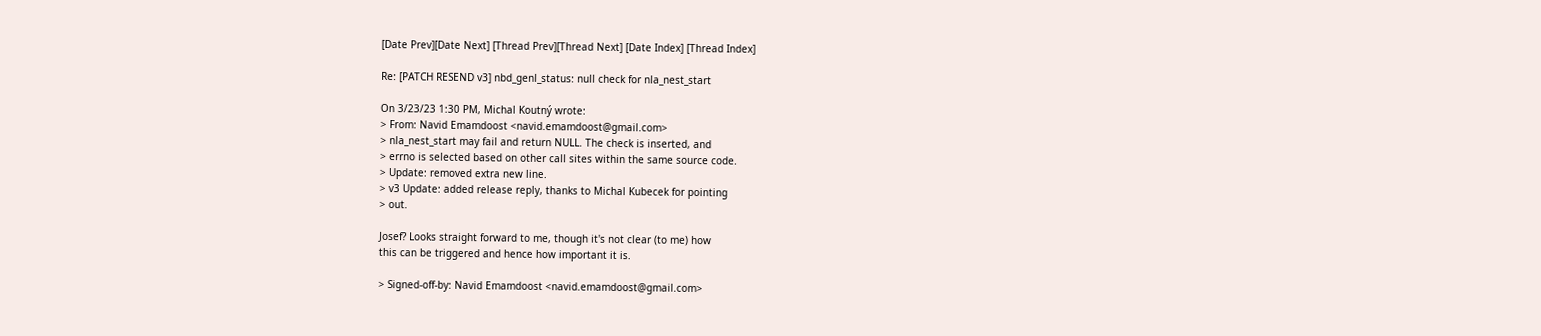[Date Prev][Date Next] [Thread Prev][Thread Next] [Date Index] [Thread Index]

Re: [PATCH RESEND v3] nbd_genl_status: null check for nla_nest_start

On 3/23/23 1:30 PM, Michal Koutný wrote:
> From: Navid Emamdoost <navid.emamdoost@gmail.com>
> nla_nest_start may fail and return NULL. The check is inserted, and
> errno is selected based on other call sites within the same source code.
> Update: removed extra new line.
> v3 Update: added release reply, thanks to Michal Kubecek for pointing
> out.

Josef? Looks straight forward to me, though it's not clear (to me) how
this can be triggered and hence how important it is.

> Signed-off-by: Navid Emamdoost <navid.emamdoost@gmail.com>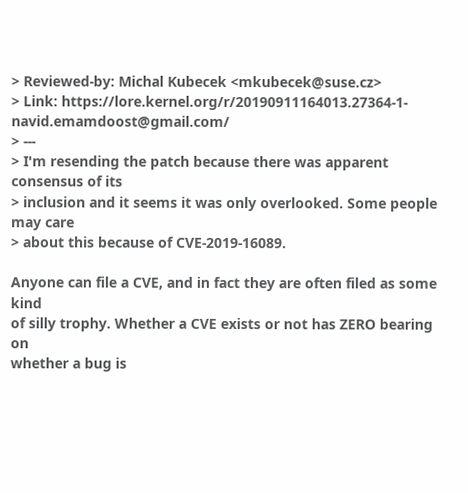> Reviewed-by: Michal Kubecek <mkubecek@suse.cz>
> Link: https://lore.kernel.org/r/20190911164013.27364-1-navid.emamdoost@gmail.com/
> ---
> I'm resending the patch because there was apparent consensus of its
> inclusion and it seems it was only overlooked. Some people may care
> about this because of CVE-2019-16089.

Anyone can file a CVE, and in fact they are often filed as some kind
of silly trophy. Whether a CVE exists or not has ZERO bearing on
whether a bug is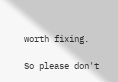worth fixing.

So please don't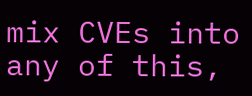mix CVEs into any of this,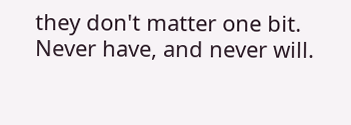they don't matter one bit.
Never have, and never will.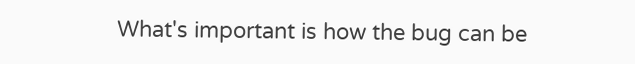What's important is how the bug can be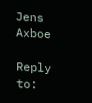Jens Axboe

Reply to: